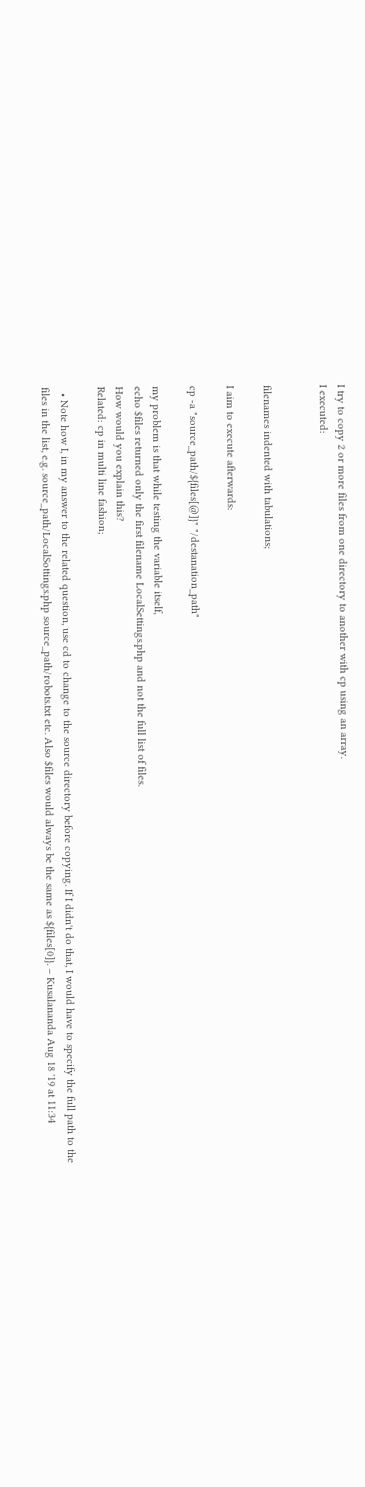I try to copy 2 or more files from one directory to another with cp using an array.
I executed:


filenames indented with tabulations;

I aim to execute afterwards:

cp -a "source_path/${files[@]}" "/destanation_path"

my problem is that while testing the variable itself,
echo $files returned only the first filename LocalSettings.php and not the full list of files.
How would you explain this?
Related: cp in multi line fashion;

  • Note how I, in my answer to the related question, use cd to change to the source directory before copying. If I didn't do that, I would have to specify the full path to the files in the list, e.g. source_path/LocalSottings.php source_path/robots.txt etc. Also $files would always be the same as ${files[0]}. – Kusalananda Aug 18 '19 at 11:34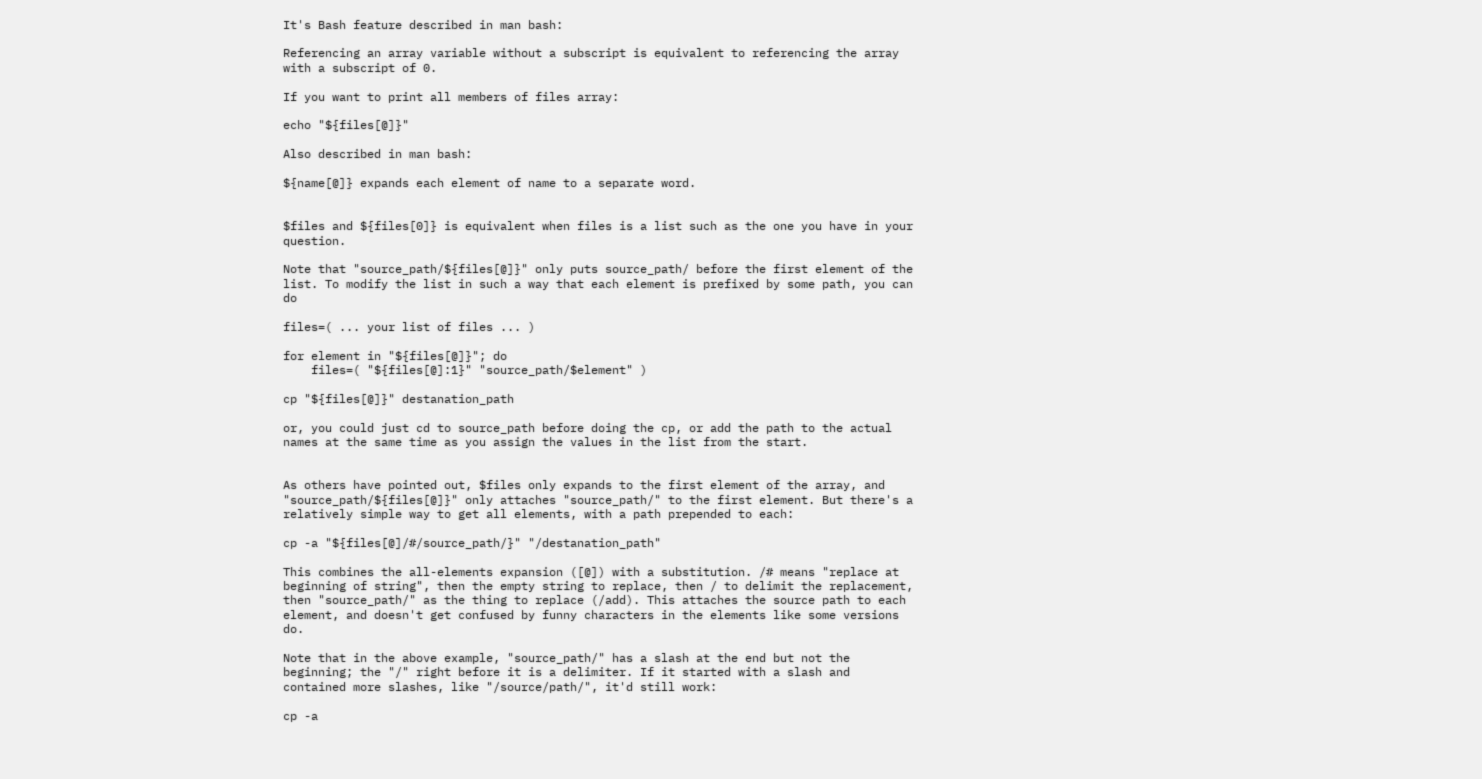It's Bash feature described in man bash:

Referencing an array variable without a subscript is equivalent to referencing the array with a subscript of 0.

If you want to print all members of files array:

echo "${files[@]}"

Also described in man bash:

${name[@]} expands each element of name to a separate word.


$files and ${files[0]} is equivalent when files is a list such as the one you have in your question.

Note that "source_path/${files[@]}" only puts source_path/ before the first element of the list. To modify the list in such a way that each element is prefixed by some path, you can do

files=( ... your list of files ... )

for element in "${files[@]}"; do
    files=( "${files[@]:1}" "source_path/$element" )

cp "${files[@]}" destanation_path

or, you could just cd to source_path before doing the cp, or add the path to the actual names at the same time as you assign the values in the list from the start.


As others have pointed out, $files only expands to the first element of the array, and "source_path/${files[@]}" only attaches "source_path/" to the first element. But there's a relatively simple way to get all elements, with a path prepended to each:

cp -a "${files[@]/#/source_path/}" "/destanation_path"

This combines the all-elements expansion ([@]) with a substitution. /# means "replace at beginning of string", then the empty string to replace, then / to delimit the replacement, then "source_path/" as the thing to replace (/add). This attaches the source path to each element, and doesn't get confused by funny characters in the elements like some versions do.

Note that in the above example, "source_path/" has a slash at the end but not the beginning; the "/" right before it is a delimiter. If it started with a slash and contained more slashes, like "/source/path/", it'd still work:

cp -a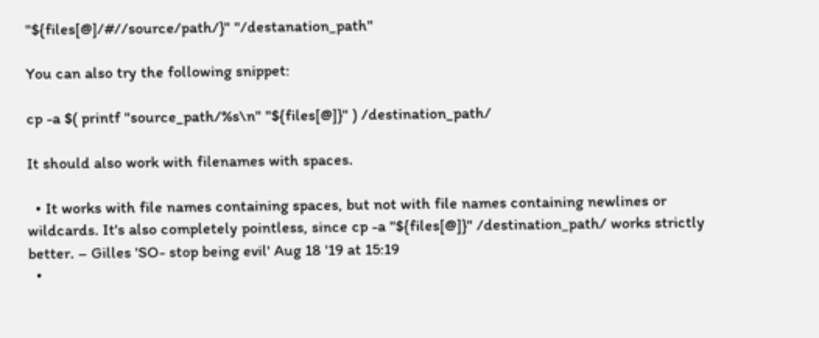"${files[@]/#//source/path/}" "/destanation_path"

You can also try the following snippet:

cp -a $( printf "source_path/%s\n" "${files[@]}" ) /destination_path/

It should also work with filenames with spaces.

  • It works with file names containing spaces, but not with file names containing newlines or wildcards. It's also completely pointless, since cp -a "${files[@]}" /destination_path/ works strictly better. – Gilles 'SO- stop being evil' Aug 18 '19 at 15:19
  •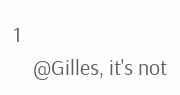1
    @Gilles, it's not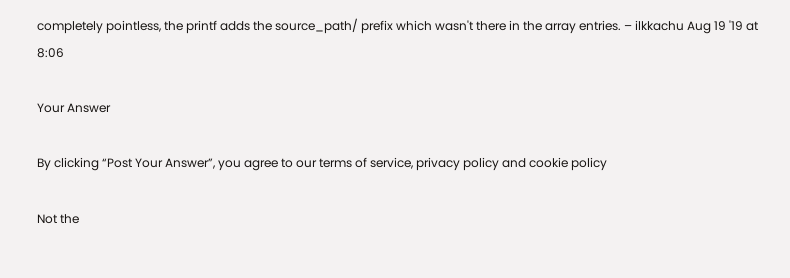completely pointless, the printf adds the source_path/ prefix which wasn't there in the array entries. – ilkkachu Aug 19 '19 at 8:06

Your Answer

By clicking “Post Your Answer”, you agree to our terms of service, privacy policy and cookie policy

Not the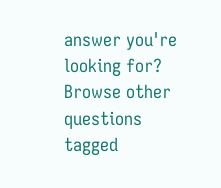answer you're looking for? Browse other questions tagged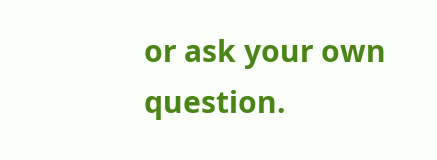or ask your own question.